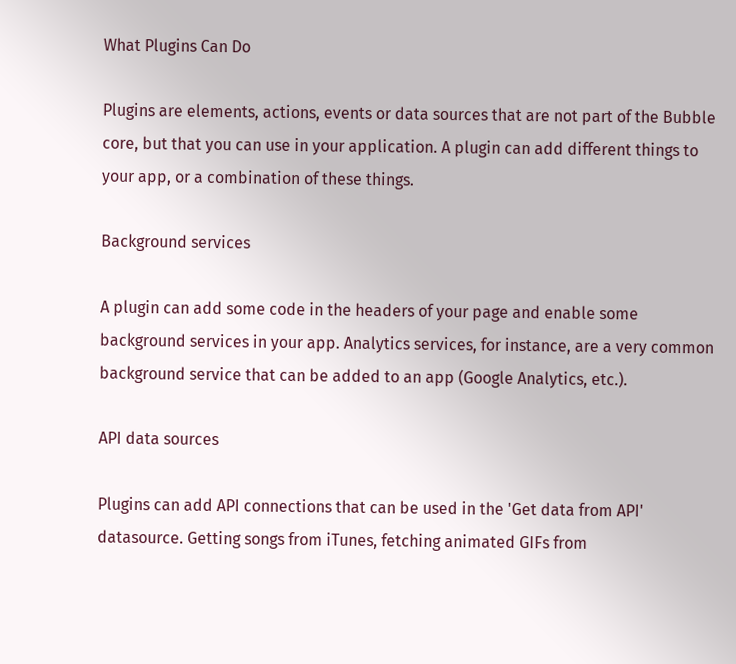What Plugins Can Do

Plugins are elements, actions, events or data sources that are not part of the Bubble core, but that you can use in your application. A plugin can add different things to your app, or a combination of these things.

Background services

A plugin can add some code in the headers of your page and enable some background services in your app. Analytics services, for instance, are a very common background service that can be added to an app (Google Analytics, etc.).

API data sources

Plugins can add API connections that can be used in the 'Get data from API' datasource. Getting songs from iTunes, fetching animated GIFs from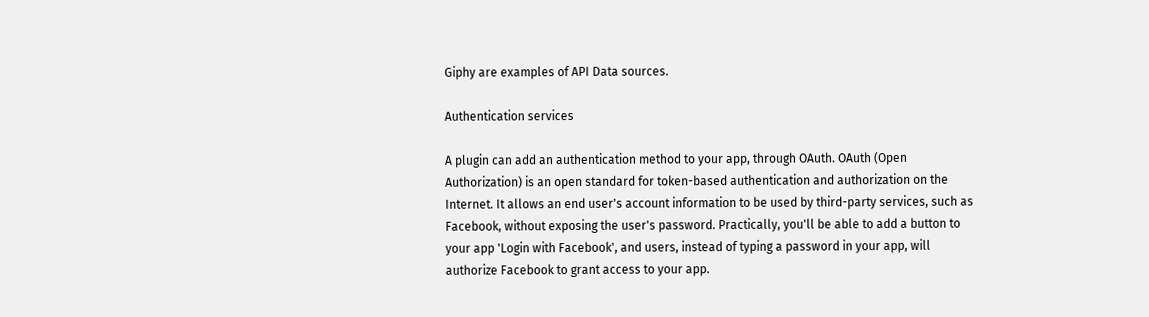Giphy are examples of API Data sources.

Authentication services

A plugin can add an authentication method to your app, through OAuth. OAuth (Open Authorization) is an open standard for token-based authentication and authorization on the Internet. It allows an end user's account information to be used by third-party services, such as Facebook, without exposing the user's password. Practically, you'll be able to add a button to your app 'Login with Facebook', and users, instead of typing a password in your app, will authorize Facebook to grant access to your app.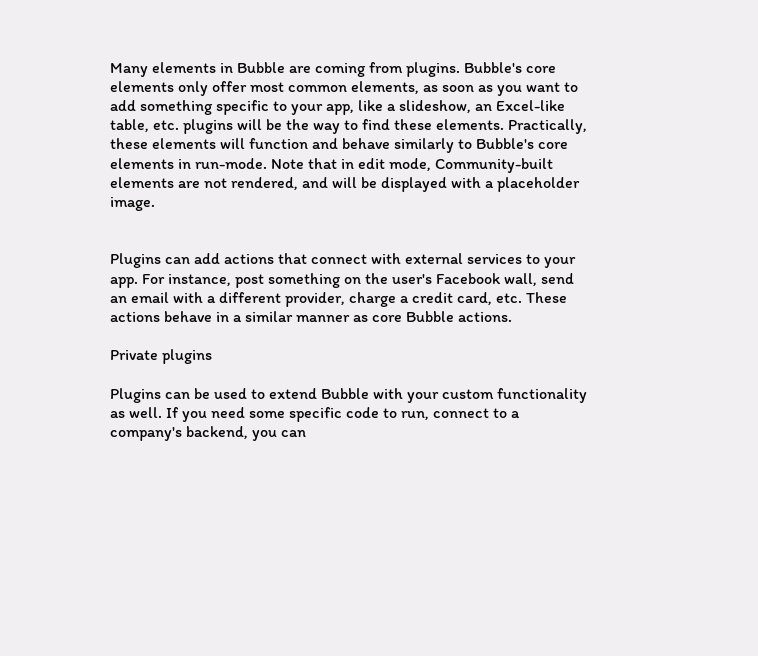Many elements in Bubble are coming from plugins. Bubble's core elements only offer most common elements, as soon as you want to add something specific to your app, like a slideshow, an Excel-like table, etc. plugins will be the way to find these elements. Practically, these elements will function and behave similarly to Bubble's core elements in run-mode. Note that in edit mode, Community-built elements are not rendered, and will be displayed with a placeholder image.


Plugins can add actions that connect with external services to your app. For instance, post something on the user's Facebook wall, send an email with a different provider, charge a credit card, etc. These actions behave in a similar manner as core Bubble actions.

Private plugins

Plugins can be used to extend Bubble with your custom functionality as well. If you need some specific code to run, connect to a company's backend, you can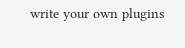write your own plugins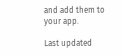and add them to your app.

Last updated